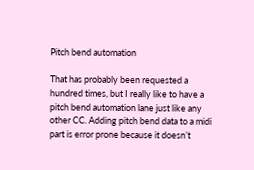Pitch bend automation

That has probably been requested a hundred times, but I really like to have a pitch bend automation lane just like any other CC. Adding pitch bend data to a midi part is error prone because it doesn’t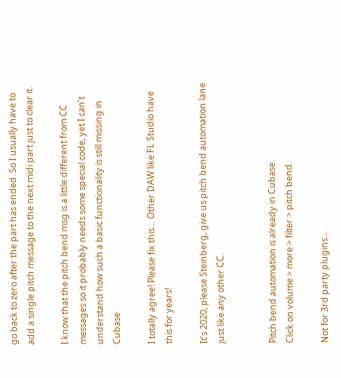go back to zero after the part has ended. So I usually have to add a single pitch message to the next midi part just to clear it.

I know that the pitch bend msg is a little different from CC messages so it probably needs some special code, yet I can’t understand how such a basic functionality is still missing in Cubase

I totally agree! Please fix this… Other DAW like FL Studio have this for years!

It’s 2020, please Steinberg, give us pitch bend automation lane just like any other CC.


Pitch bend automation is already in Cubase.
Click on volume > more > filter > pitch bend.

Not for 3rd party plugins…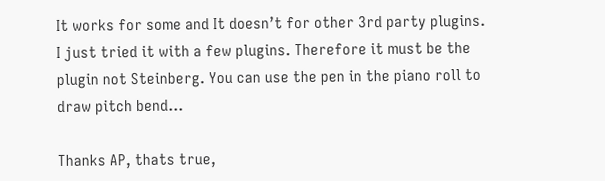It works for some and It doesn’t for other 3rd party plugins.
I just tried it with a few plugins. Therefore it must be the plugin not Steinberg. You can use the pen in the piano roll to draw pitch bend…

Thanks AP, thats true,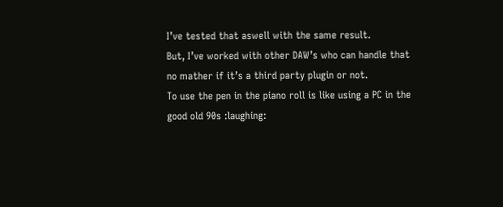I’ve tested that aswell with the same result.
But, I’ve worked with other DAW’s who can handle that no mather if it’s a third party plugin or not.
To use the pen in the piano roll is like using a PC in the good old 90s :laughing: